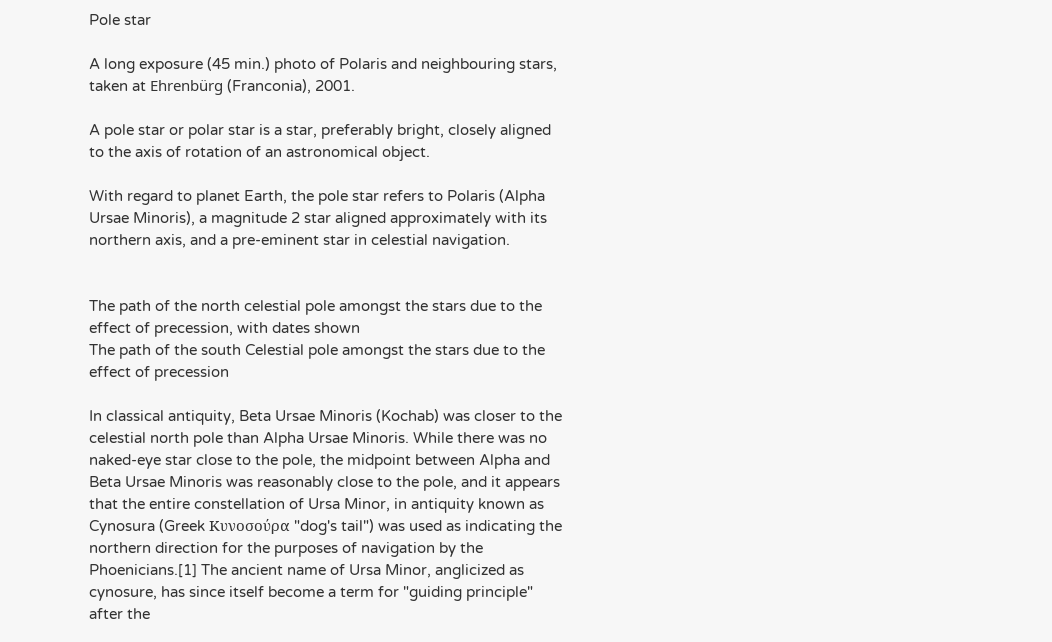Pole star

A long exposure (45 min.) photo of Polaris and neighbouring stars, taken at Ehrenbürg (Franconia), 2001.

A pole star or polar star is a star, preferably bright, closely aligned to the axis of rotation of an astronomical object.

With regard to planet Earth, the pole star refers to Polaris (Alpha Ursae Minoris), a magnitude 2 star aligned approximately with its northern axis, and a pre-eminent star in celestial navigation.


The path of the north celestial pole amongst the stars due to the effect of precession, with dates shown
The path of the south Celestial pole amongst the stars due to the effect of precession

In classical antiquity, Beta Ursae Minoris (Kochab) was closer to the celestial north pole than Alpha Ursae Minoris. While there was no naked-eye star close to the pole, the midpoint between Alpha and Beta Ursae Minoris was reasonably close to the pole, and it appears that the entire constellation of Ursa Minor, in antiquity known as Cynosura (Greek Κυνοσούρα "dog's tail") was used as indicating the northern direction for the purposes of navigation by the Phoenicians.[1] The ancient name of Ursa Minor, anglicized as cynosure, has since itself become a term for "guiding principle" after the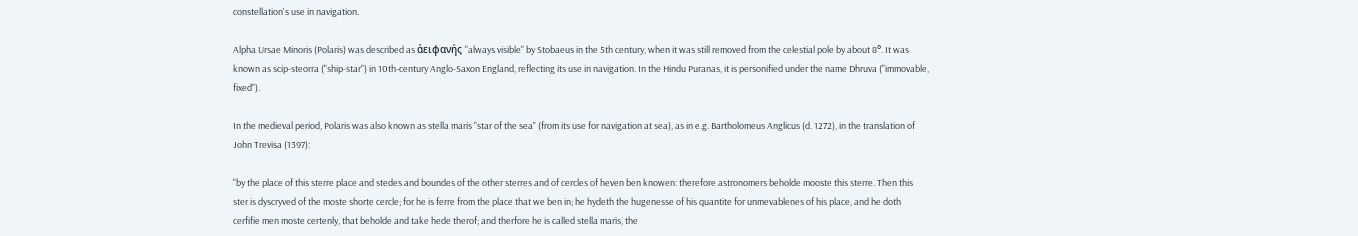constellation's use in navigation.

Alpha Ursae Minoris (Polaris) was described as ἀειφανής "always visible" by Stobaeus in the 5th century, when it was still removed from the celestial pole by about 8°. It was known as scip-steorra ("ship-star") in 10th-century Anglo-Saxon England, reflecting its use in navigation. In the Hindu Puranas, it is personified under the name Dhruva ("immovable, fixed").

In the medieval period, Polaris was also known as stella maris "star of the sea" (from its use for navigation at sea), as in e.g. Bartholomeus Anglicus (d. 1272), in the translation of John Trevisa (1397):

"by the place of this sterre place and stedes and boundes of the other sterres and of cercles of heven ben knowen: therefore astronomers beholde mooste this sterre. Then this ster is dyscryved of the moste shorte cercle; for he is ferre from the place that we ben in; he hydeth the hugenesse of his quantite for unmevablenes of his place, and he doth cerfifie men moste certenly, that beholde and take hede therof; and therfore he is called stella maris, the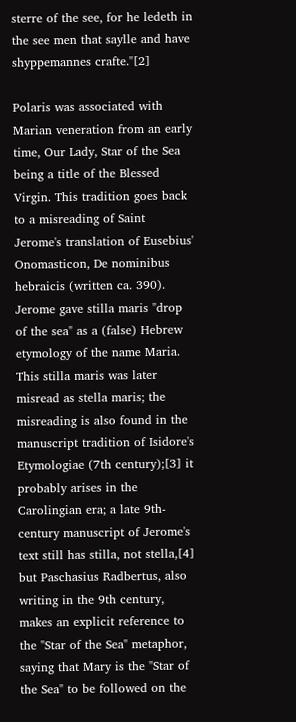sterre of the see, for he ledeth in the see men that saylle and have shyppemannes crafte."[2]

Polaris was associated with Marian veneration from an early time, Our Lady, Star of the Sea being a title of the Blessed Virgin. This tradition goes back to a misreading of Saint Jerome's translation of Eusebius' Onomasticon, De nominibus hebraicis (written ca. 390). Jerome gave stilla maris "drop of the sea" as a (false) Hebrew etymology of the name Maria. This stilla maris was later misread as stella maris; the misreading is also found in the manuscript tradition of Isidore's Etymologiae (7th century);[3] it probably arises in the Carolingian era; a late 9th-century manuscript of Jerome's text still has stilla, not stella,[4] but Paschasius Radbertus, also writing in the 9th century, makes an explicit reference to the "Star of the Sea" metaphor, saying that Mary is the "Star of the Sea" to be followed on the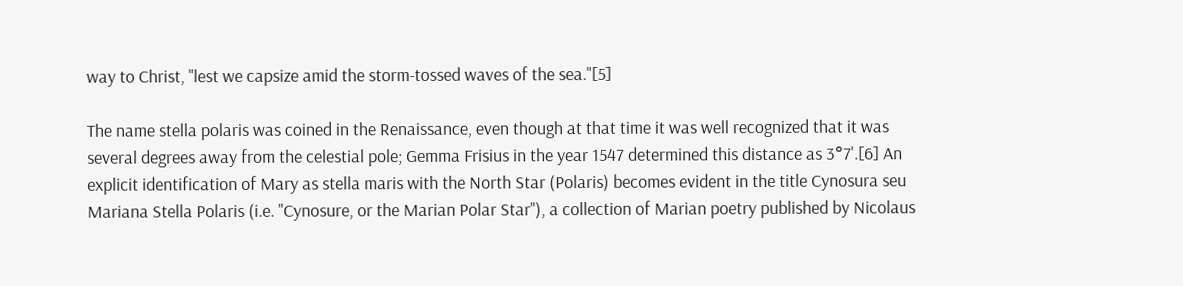way to Christ, "lest we capsize amid the storm-tossed waves of the sea."[5]

The name stella polaris was coined in the Renaissance, even though at that time it was well recognized that it was several degrees away from the celestial pole; Gemma Frisius in the year 1547 determined this distance as 3°7'.[6] An explicit identification of Mary as stella maris with the North Star (Polaris) becomes evident in the title Cynosura seu Mariana Stella Polaris (i.e. "Cynosure, or the Marian Polar Star"), a collection of Marian poetry published by Nicolaus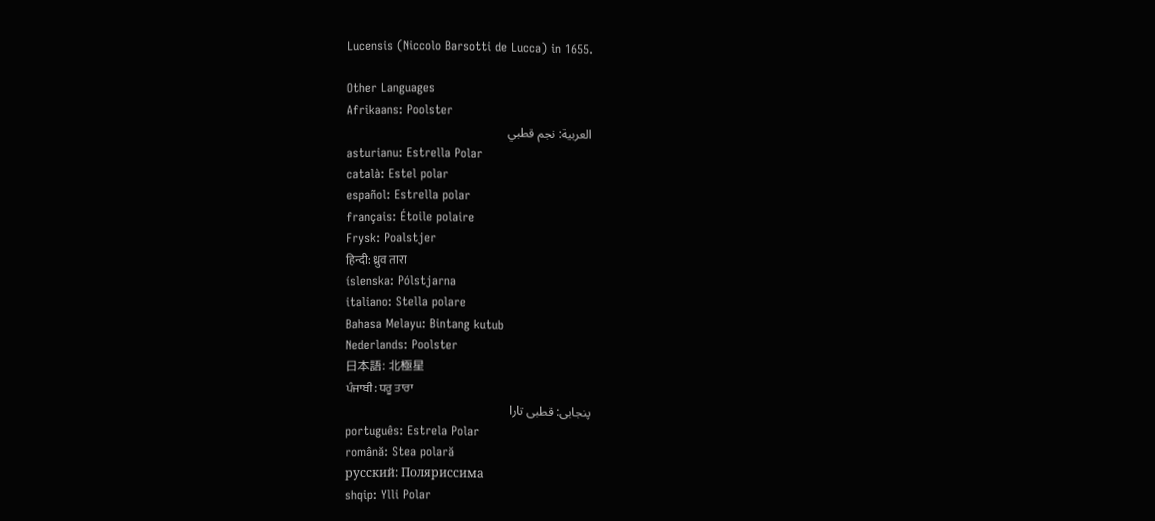Lucensis (Niccolo Barsotti de Lucca) in 1655.

Other Languages
Afrikaans: Poolster
العربية: نجم قطبي
asturianu: Estrella Polar
català: Estel polar
español: Estrella polar
français: Étoile polaire
Frysk: Poalstjer
हिन्दी: ध्रुव तारा
íslenska: Pólstjarna
italiano: Stella polare
Bahasa Melayu: Bintang kutub
Nederlands: Poolster
日本語: 北極星
ਪੰਜਾਬੀ: ਧਰੂ ਤਾਰਾ
پنجابی: قطبی تارا
português: Estrela Polar
română: Stea polară
русский: Поляриссима
shqip: Ylli Polar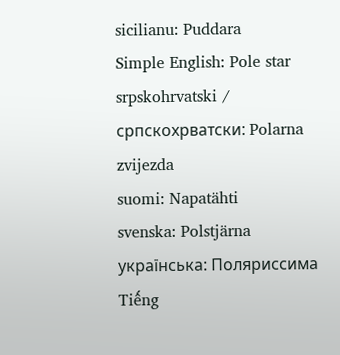sicilianu: Puddara
Simple English: Pole star
srpskohrvatski / српскохрватски: Polarna zvijezda
suomi: Napatähti
svenska: Polstjärna
українська: Поляриссима
Tiếng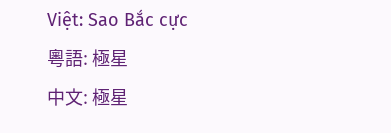Việt: Sao Bắc cực
粵語: 極星
中文: 極星